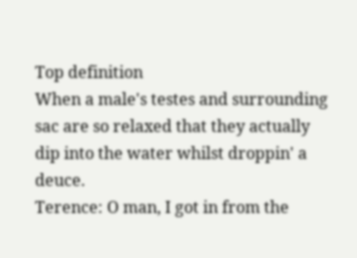Top definition
When a male's testes and surrounding sac are so relaxed that they actually dip into the water whilst droppin' a deuce.
Terence: O man, I got in from the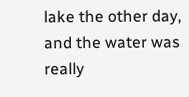lake the other day, and the water was really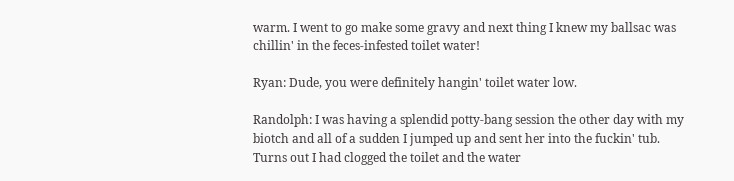warm. I went to go make some gravy and next thing I knew my ballsac was chillin' in the feces-infested toilet water!

Ryan: Dude, you were definitely hangin' toilet water low.

Randolph: I was having a splendid potty-bang session the other day with my biotch and all of a sudden I jumped up and sent her into the fuckin' tub. Turns out I had clogged the toilet and the water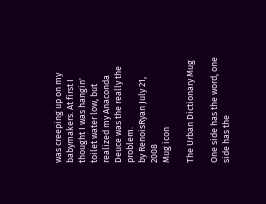was creeping up on my babymakers. At first I thought I was hangin' toilet water low, but realized my Anaconda Deuce was the really the problem.
by RenoisRyan July 21, 2008
Mug icon

The Urban Dictionary Mug

One side has the word, one side has the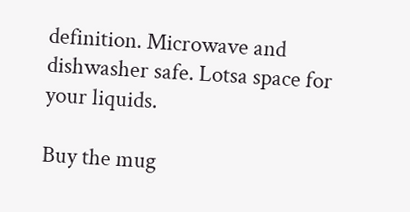definition. Microwave and dishwasher safe. Lotsa space for your liquids.

Buy the mug